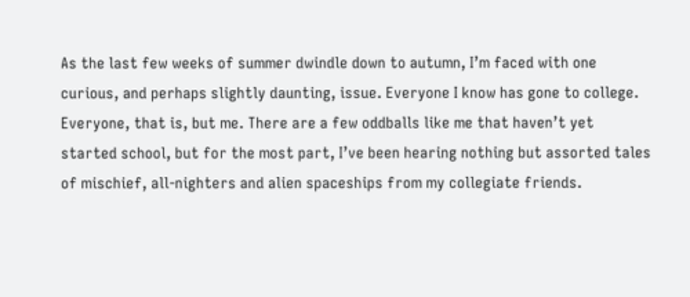As the last few weeks of summer dwindle down to autumn, I’m faced with one curious, and perhaps slightly daunting, issue. Everyone I know has gone to college. Everyone, that is, but me. There are a few oddballs like me that haven’t yet started school, but for the most part, I’ve been hearing nothing but assorted tales of mischief, all-nighters and alien spaceships from my collegiate friends.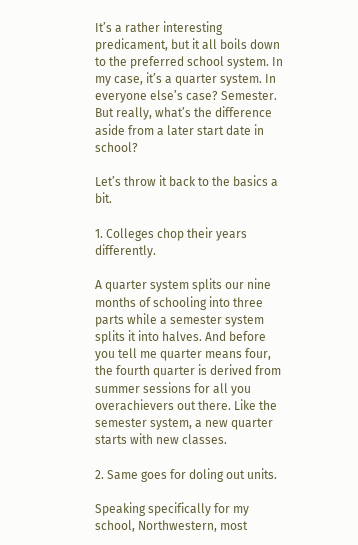It’s a rather interesting predicament, but it all boils down to the preferred school system. In my case, it’s a quarter system. In everyone else’s case? Semester. But really, what’s the difference aside from a later start date in school?

Let’s throw it back to the basics a bit.

1. Colleges chop their years differently.

A quarter system splits our nine months of schooling into three parts while a semester system splits it into halves. And before you tell me quarter means four, the fourth quarter is derived from summer sessions for all you overachievers out there. Like the semester system, a new quarter starts with new classes.

2. Same goes for doling out units.

Speaking specifically for my school, Northwestern, most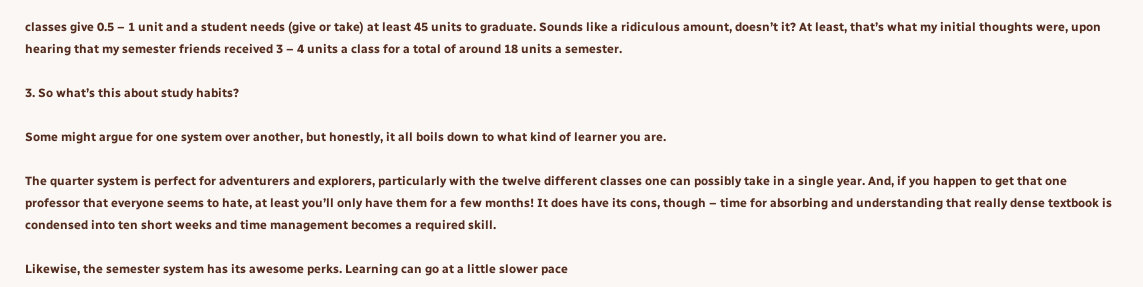classes give 0.5 – 1 unit and a student needs (give or take) at least 45 units to graduate. Sounds like a ridiculous amount, doesn’t it? At least, that’s what my initial thoughts were, upon hearing that my semester friends received 3 – 4 units a class for a total of around 18 units a semester.

3. So what’s this about study habits?

Some might argue for one system over another, but honestly, it all boils down to what kind of learner you are.

The quarter system is perfect for adventurers and explorers, particularly with the twelve different classes one can possibly take in a single year. And, if you happen to get that one professor that everyone seems to hate, at least you’ll only have them for a few months! It does have its cons, though – time for absorbing and understanding that really dense textbook is condensed into ten short weeks and time management becomes a required skill.

Likewise, the semester system has its awesome perks. Learning can go at a little slower pace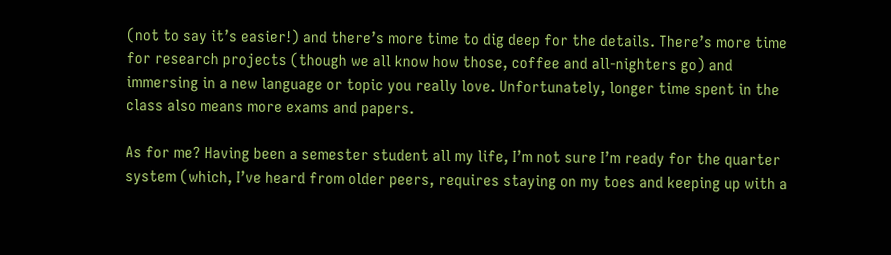(not to say it’s easier!) and there’s more time to dig deep for the details. There’s more time for research projects (though we all know how those, coffee and all-nighters go) and immersing in a new language or topic you really love. Unfortunately, longer time spent in the class also means more exams and papers.

As for me? Having been a semester student all my life, I’m not sure I’m ready for the quarter system (which, I’ve heard from older peers, requires staying on my toes and keeping up with a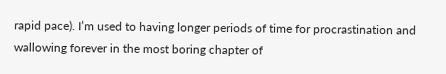rapid pace). I’m used to having longer periods of time for procrastination and wallowing forever in the most boring chapter of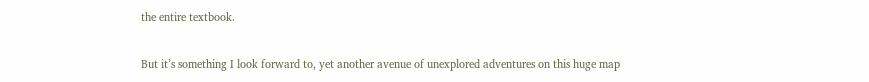the entire textbook.

But it’s something I look forward to, yet another avenue of unexplored adventures on this huge map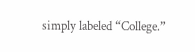simply labeled “College.”